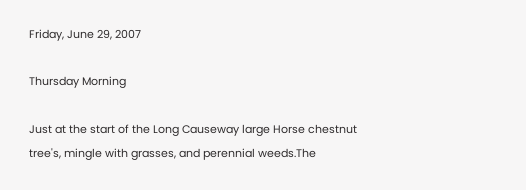Friday, June 29, 2007

Thursday Morning

Just at the start of the Long Causeway large Horse chestnut tree's, mingle with grasses, and perennial weeds.The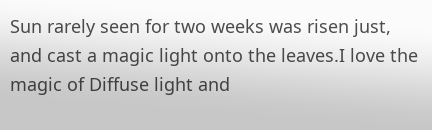Sun rarely seen for two weeks was risen just, and cast a magic light onto the leaves.I love the magic of Diffuse light and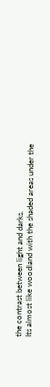the contrast between light and darks.
Its almost like woodland with the shaded areas under the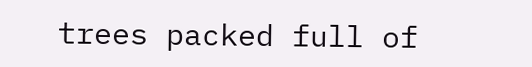trees packed full of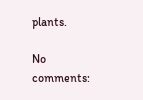plants.

No comments: